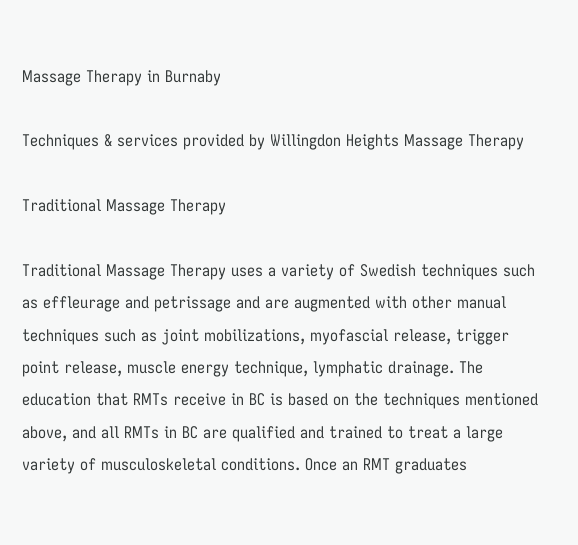Massage Therapy in Burnaby

Techniques & services provided by Willingdon Heights Massage Therapy

Traditional Massage Therapy

Traditional Massage Therapy uses a variety of Swedish techniques such as effleurage and petrissage and are augmented with other manual techniques such as joint mobilizations, myofascial release, trigger point release, muscle energy technique, lymphatic drainage. The education that RMTs receive in BC is based on the techniques mentioned above, and all RMTs in BC are qualified and trained to treat a large variety of musculoskeletal conditions. Once an RMT graduates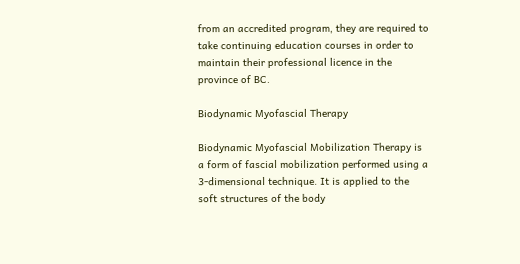from an accredited program, they are required to take continuing education courses in order to maintain their professional licence in the province of BC.

Biodynamic Myofascial Therapy

Biodynamic Myofascial Mobilization Therapy is a form of fascial mobilization performed using a 3-dimensional technique. It is applied to the soft structures of the body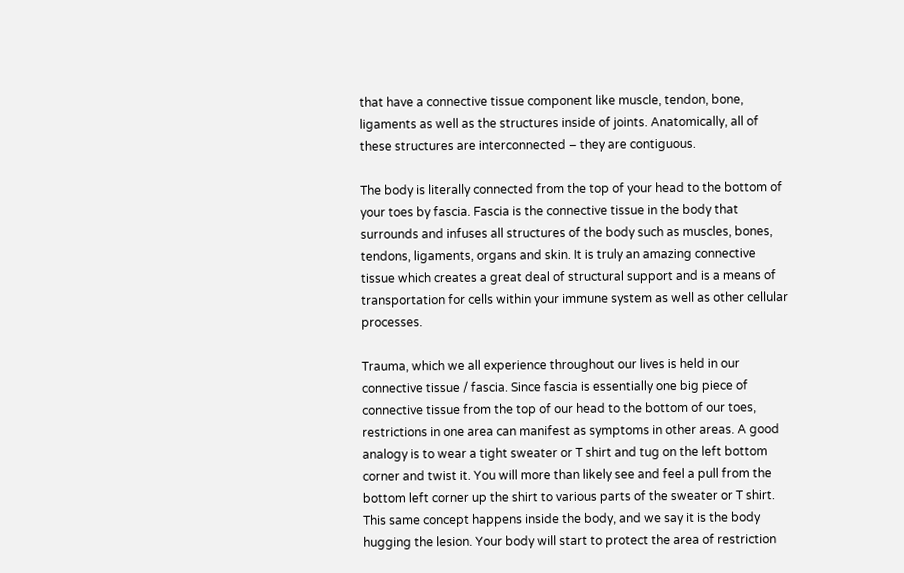that have a connective tissue component like muscle, tendon, bone, ligaments as well as the structures inside of joints. Anatomically, all of these structures are interconnected – they are contiguous.

The body is literally connected from the top of your head to the bottom of your toes by fascia. Fascia is the connective tissue in the body that surrounds and infuses all structures of the body such as muscles, bones, tendons, ligaments, organs and skin. It is truly an amazing connective tissue which creates a great deal of structural support and is a means of transportation for cells within your immune system as well as other cellular processes.

Trauma, which we all experience throughout our lives is held in our connective tissue / fascia. Since fascia is essentially one big piece of connective tissue from the top of our head to the bottom of our toes, restrictions in one area can manifest as symptoms in other areas. A good analogy is to wear a tight sweater or T shirt and tug on the left bottom corner and twist it. You will more than likely see and feel a pull from the bottom left corner up the shirt to various parts of the sweater or T shirt. This same concept happens inside the body, and we say it is the body hugging the lesion. Your body will start to protect the area of restriction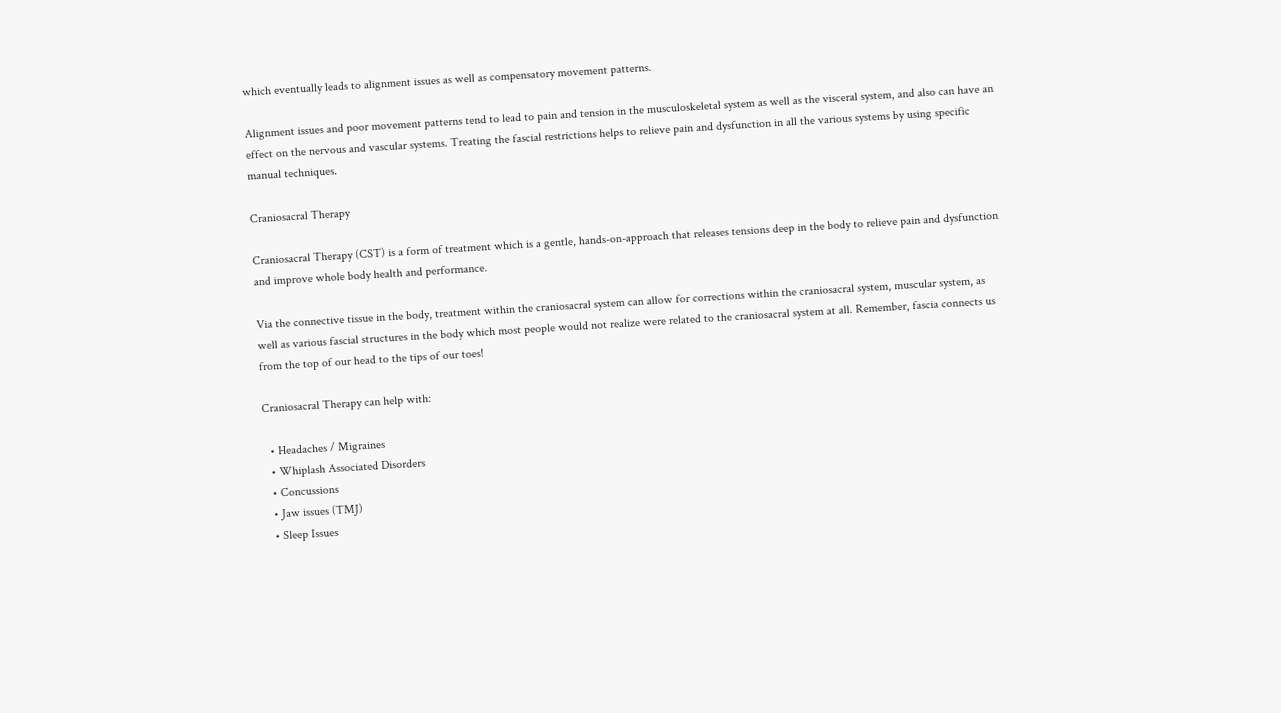which eventually leads to alignment issues as well as compensatory movement patterns.

Alignment issues and poor movement patterns tend to lead to pain and tension in the musculoskeletal system as well as the visceral system, and also can have an effect on the nervous and vascular systems. Treating the fascial restrictions helps to relieve pain and dysfunction in all the various systems by using specific manual techniques.

Craniosacral Therapy

Craniosacral Therapy (CST) is a form of treatment which is a gentle, hands-on-approach that releases tensions deep in the body to relieve pain and dysfunction and improve whole body health and performance.

Via the connective tissue in the body, treatment within the craniosacral system can allow for corrections within the craniosacral system, muscular system, as well as various fascial structures in the body which most people would not realize were related to the craniosacral system at all. Remember, fascia connects us from the top of our head to the tips of our toes!

Craniosacral Therapy can help with:

  • Headaches / Migraines
  • Whiplash Associated Disorders
  • Concussions
  • Jaw issues (TMJ)
  • Sleep Issues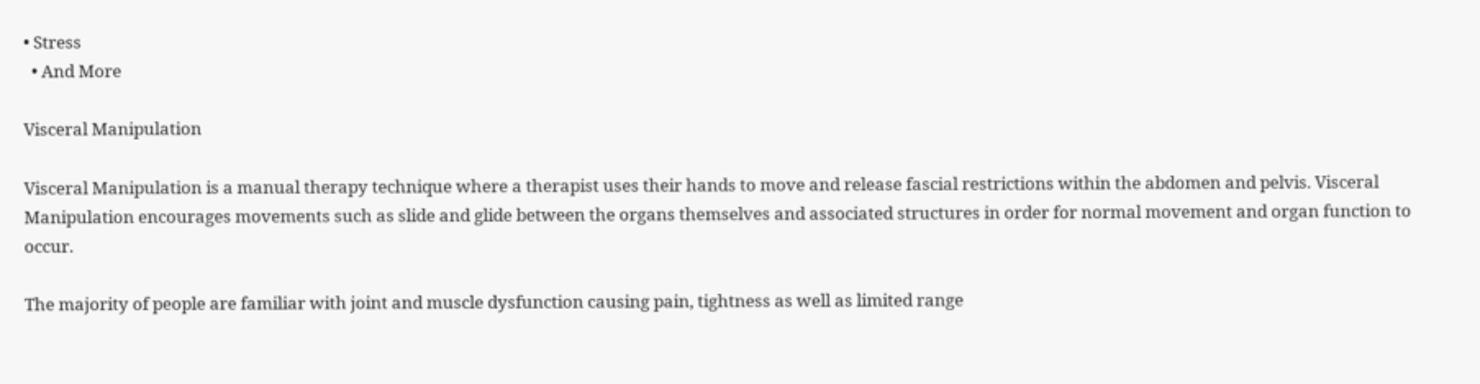• Stress
  • And More

Visceral Manipulation

Visceral Manipulation is a manual therapy technique where a therapist uses their hands to move and release fascial restrictions within the abdomen and pelvis. Visceral Manipulation encourages movements such as slide and glide between the organs themselves and associated structures in order for normal movement and organ function to occur.

The majority of people are familiar with joint and muscle dysfunction causing pain, tightness as well as limited range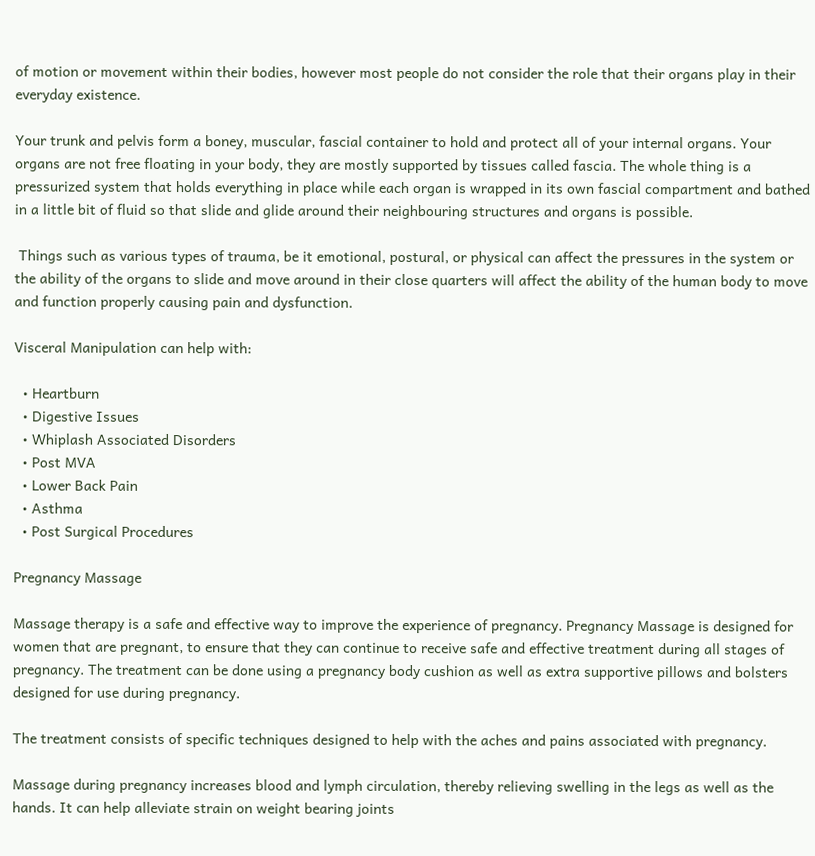of motion or movement within their bodies, however most people do not consider the role that their organs play in their everyday existence.

Your trunk and pelvis form a boney, muscular, fascial container to hold and protect all of your internal organs. Your organs are not free floating in your body, they are mostly supported by tissues called fascia. The whole thing is a pressurized system that holds everything in place while each organ is wrapped in its own fascial compartment and bathed in a little bit of fluid so that slide and glide around their neighbouring structures and organs is possible.

 Things such as various types of trauma, be it emotional, postural, or physical can affect the pressures in the system or the ability of the organs to slide and move around in their close quarters will affect the ability of the human body to move and function properly causing pain and dysfunction.

Visceral Manipulation can help with:

  • Heartburn
  • Digestive Issues
  • Whiplash Associated Disorders
  • Post MVA
  • Lower Back Pain
  • Asthma
  • Post Surgical Procedures

Pregnancy Massage

Massage therapy is a safe and effective way to improve the experience of pregnancy. Pregnancy Massage is designed for women that are pregnant, to ensure that they can continue to receive safe and effective treatment during all stages of pregnancy. The treatment can be done using a pregnancy body cushion as well as extra supportive pillows and bolsters designed for use during pregnancy.

The treatment consists of specific techniques designed to help with the aches and pains associated with pregnancy.

Massage during pregnancy increases blood and lymph circulation, thereby relieving swelling in the legs as well as the hands. It can help alleviate strain on weight bearing joints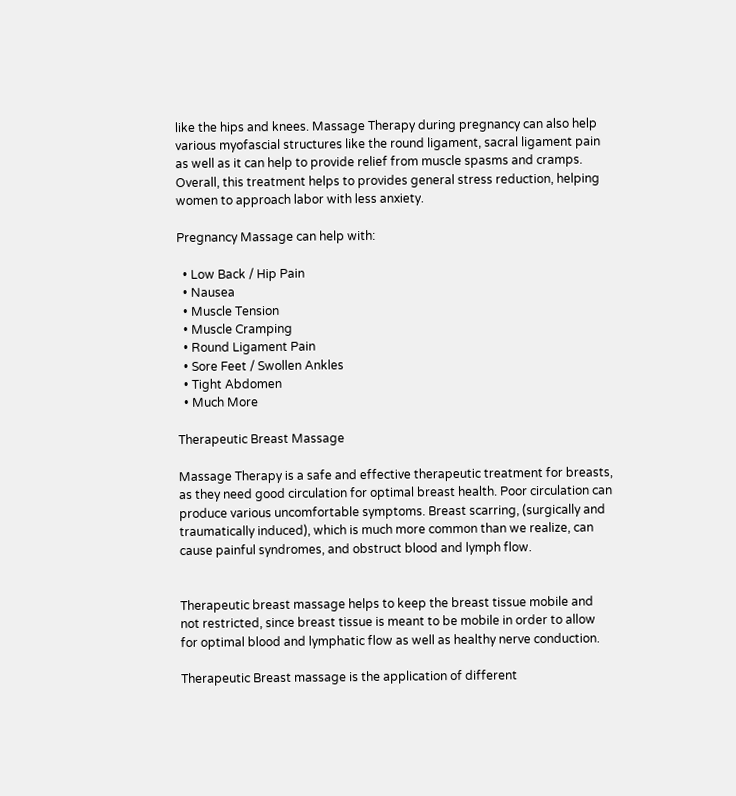like the hips and knees. Massage Therapy during pregnancy can also help various myofascial structures like the round ligament, sacral ligament pain as well as it can help to provide relief from muscle spasms and cramps. Overall, this treatment helps to provides general stress reduction, helping women to approach labor with less anxiety.

Pregnancy Massage can help with:

  • Low Back / Hip Pain
  • Nausea
  • Muscle Tension
  • Muscle Cramping
  • Round Ligament Pain
  • Sore Feet / Swollen Ankles
  • Tight Abdomen
  • Much More

Therapeutic Breast Massage

Massage Therapy is a safe and effective therapeutic treatment for breasts, as they need good circulation for optimal breast health. Poor circulation can produce various uncomfortable symptoms. Breast scarring, (surgically and traumatically induced), which is much more common than we realize, can cause painful syndromes, and obstruct blood and lymph flow.


Therapeutic breast massage helps to keep the breast tissue mobile and not restricted, since breast tissue is meant to be mobile in order to allow for optimal blood and lymphatic flow as well as healthy nerve conduction.

Therapeutic Breast massage is the application of different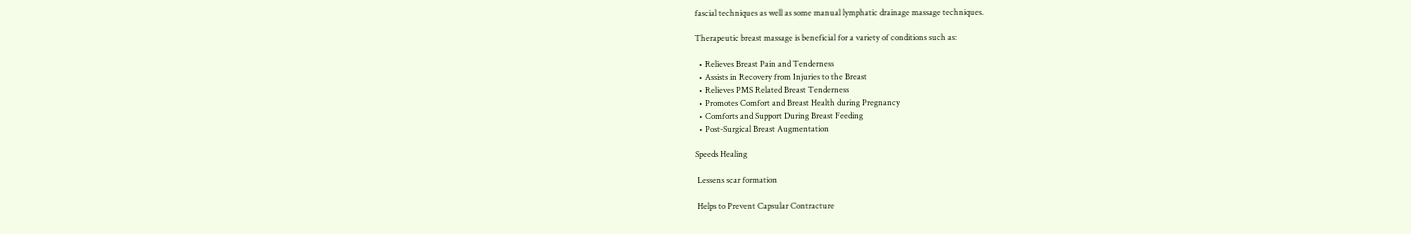fascial techniques as well as some manual lymphatic drainage massage techniques.

Therapeutic breast massage is beneficial for a variety of conditions such as:

  • Relieves Breast Pain and Tenderness
  • Assists in Recovery from Injuries to the Breast
  • Relieves PMS Related Breast Tenderness
  • Promotes Comfort and Breast Health during Pregnancy
  • Comforts and Support During Breast Feeding
  • Post-Surgical Breast Augmentation

Speeds Healing

 Lessens scar formation

 Helps to Prevent Capsular Contracture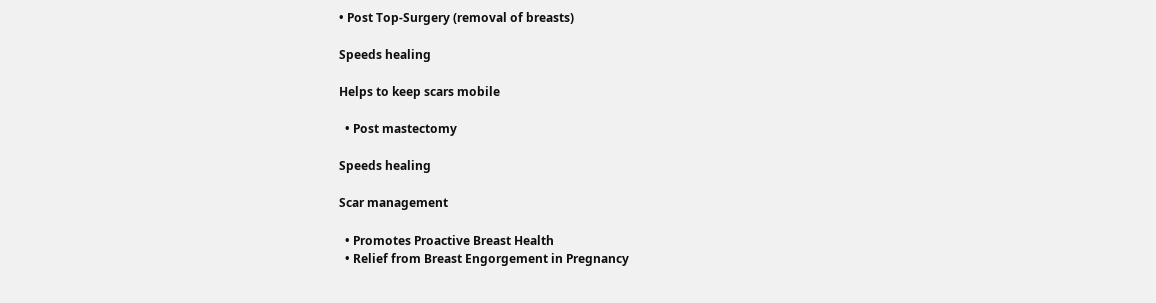• Post Top-Surgery (removal of breasts)

Speeds healing

Helps to keep scars mobile

  • Post mastectomy

Speeds healing

Scar management

  • Promotes Proactive Breast Health
  • Relief from Breast Engorgement in Pregnancy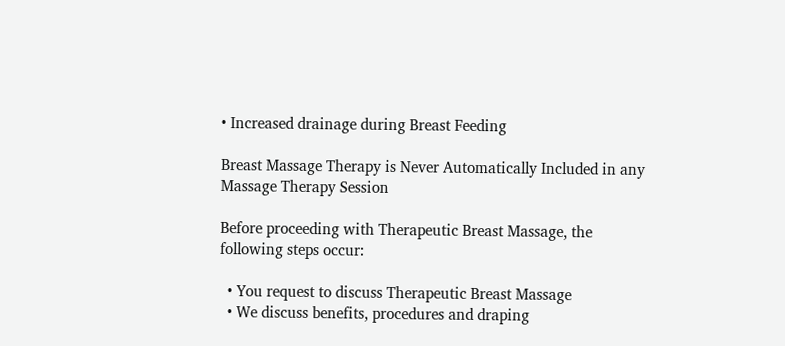• Increased drainage during Breast Feeding

Breast Massage Therapy is Never Automatically Included in any Massage Therapy Session

Before proceeding with Therapeutic Breast Massage, the following steps occur:

  • You request to discuss Therapeutic Breast Massage
  • We discuss benefits, procedures and draping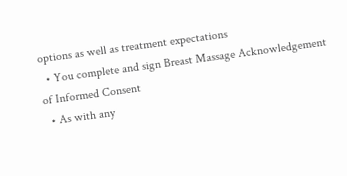options as well as treatment expectations
  • You complete and sign Breast Massage Acknowledgement of Informed Consent
  • As with any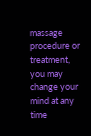massage procedure or treatment, you may change your mind at any time